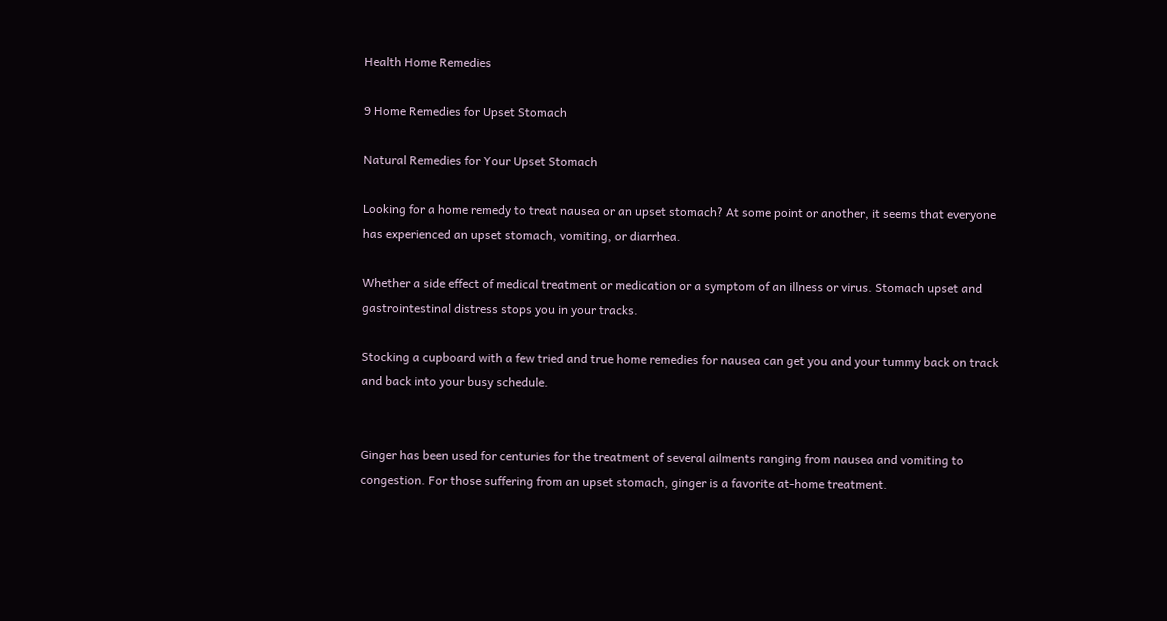Health Home Remedies

9 Home Remedies for Upset Stomach

Natural Remedies for Your Upset Stomach

Looking for a home remedy to treat nausea or an upset stomach? At some point or another, it seems that everyone has experienced an upset stomach, vomiting, or diarrhea.

Whether a side effect of medical treatment or medication or a symptom of an illness or virus. Stomach upset and gastrointestinal distress stops you in your tracks.

Stocking a cupboard with a few tried and true home remedies for nausea can get you and your tummy back on track and back into your busy schedule.


Ginger has been used for centuries for the treatment of several ailments ranging from nausea and vomiting to congestion. For those suffering from an upset stomach, ginger is a favorite at-home treatment.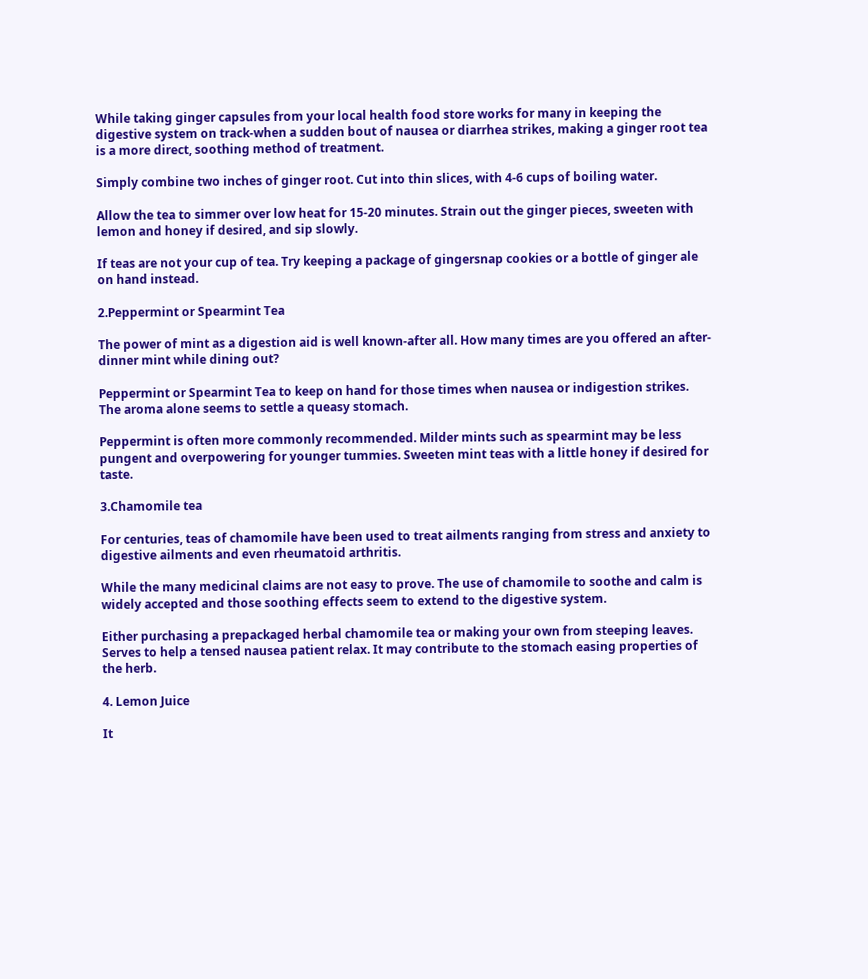While taking ginger capsules from your local health food store works for many in keeping the digestive system on track-when a sudden bout of nausea or diarrhea strikes, making a ginger root tea is a more direct, soothing method of treatment.

Simply combine two inches of ginger root. Cut into thin slices, with 4-6 cups of boiling water.

Allow the tea to simmer over low heat for 15-20 minutes. Strain out the ginger pieces, sweeten with lemon and honey if desired, and sip slowly.

If teas are not your cup of tea. Try keeping a package of gingersnap cookies or a bottle of ginger ale on hand instead.

2.Peppermint or Spearmint Tea

The power of mint as a digestion aid is well known-after all. How many times are you offered an after-dinner mint while dining out?

Peppermint or Spearmint Tea to keep on hand for those times when nausea or indigestion strikes. The aroma alone seems to settle a queasy stomach.

Peppermint is often more commonly recommended. Milder mints such as spearmint may be less pungent and overpowering for younger tummies. Sweeten mint teas with a little honey if desired for taste.

3.Chamomile tea

For centuries, teas of chamomile have been used to treat ailments ranging from stress and anxiety to digestive ailments and even rheumatoid arthritis.

While the many medicinal claims are not easy to prove. The use of chamomile to soothe and calm is widely accepted and those soothing effects seem to extend to the digestive system.

Either purchasing a prepackaged herbal chamomile tea or making your own from steeping leaves. Serves to help a tensed nausea patient relax. It may contribute to the stomach easing properties of the herb.

4. Lemon Juice

It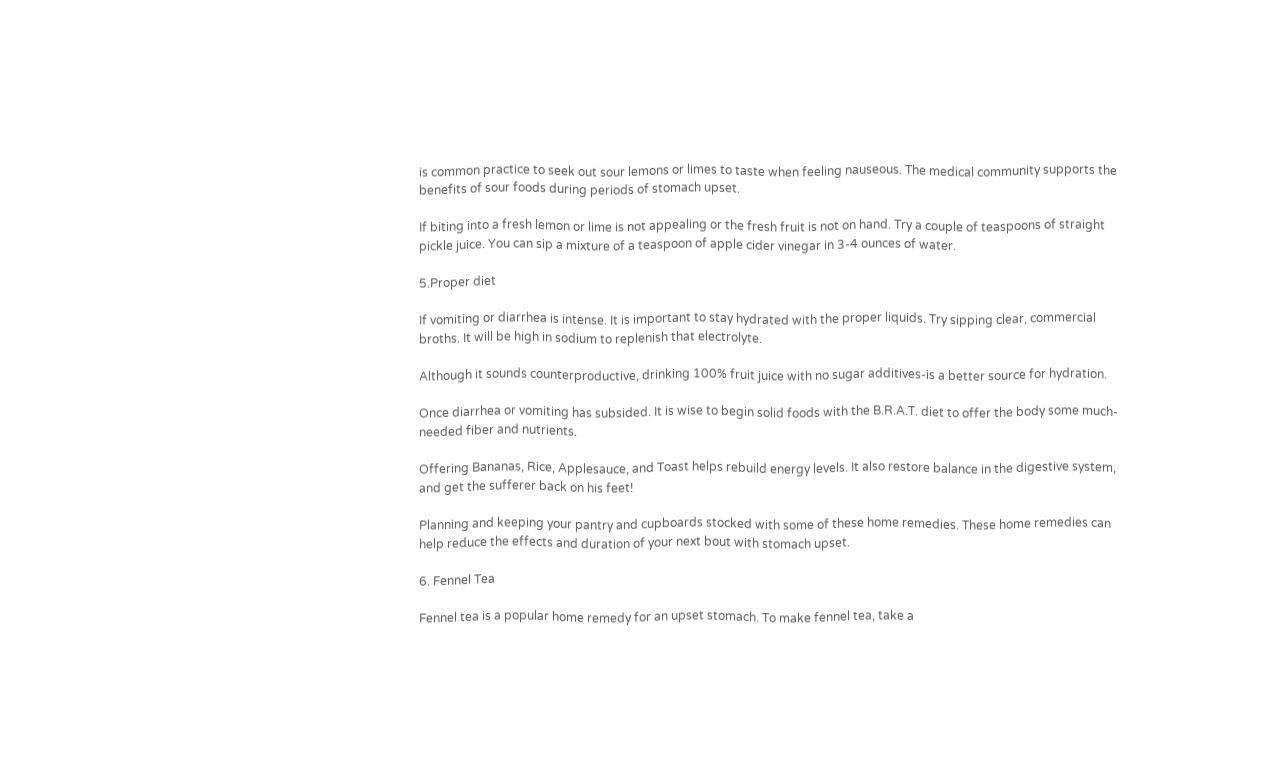is common practice to seek out sour lemons or limes to taste when feeling nauseous. The medical community supports the benefits of sour foods during periods of stomach upset.

If biting into a fresh lemon or lime is not appealing or the fresh fruit is not on hand. Try a couple of teaspoons of straight pickle juice. You can sip a mixture of a teaspoon of apple cider vinegar in 3-4 ounces of water.

5.Proper diet

If vomiting or diarrhea is intense. It is important to stay hydrated with the proper liquids. Try sipping clear, commercial broths. It will be high in sodium to replenish that electrolyte.

Although it sounds counterproductive, drinking 100% fruit juice with no sugar additives-is a better source for hydration.

Once diarrhea or vomiting has subsided. It is wise to begin solid foods with the B.R.A.T. diet to offer the body some much-needed fiber and nutrients.

Offering Bananas, Rice, Applesauce, and Toast helps rebuild energy levels. It also restore balance in the digestive system, and get the sufferer back on his feet!

Planning and keeping your pantry and cupboards stocked with some of these home remedies. These home remedies can help reduce the effects and duration of your next bout with stomach upset.

6. Fennel Tea

Fennel tea is a popular home remedy for an upset stomach. To make fennel tea, take a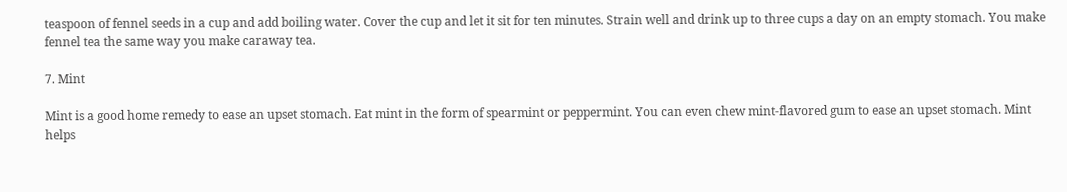teaspoon of fennel seeds in a cup and add boiling water. Cover the cup and let it sit for ten minutes. Strain well and drink up to three cups a day on an empty stomach. You make fennel tea the same way you make caraway tea.

7. Mint

Mint is a good home remedy to ease an upset stomach. Eat mint in the form of spearmint or peppermint. You can even chew mint-flavored gum to ease an upset stomach. Mint helps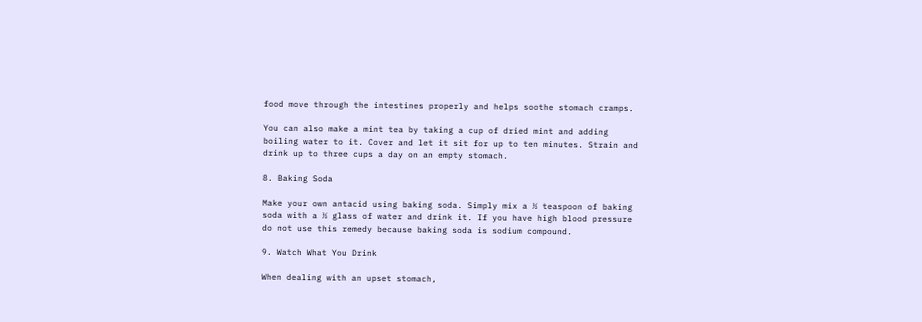food move through the intestines properly and helps soothe stomach cramps.

You can also make a mint tea by taking a cup of dried mint and adding boiling water to it. Cover and let it sit for up to ten minutes. Strain and drink up to three cups a day on an empty stomach.

8. Baking Soda

Make your own antacid using baking soda. Simply mix a ½ teaspoon of baking soda with a ½ glass of water and drink it. If you have high blood pressure do not use this remedy because baking soda is sodium compound.

9. Watch What You Drink

When dealing with an upset stomach,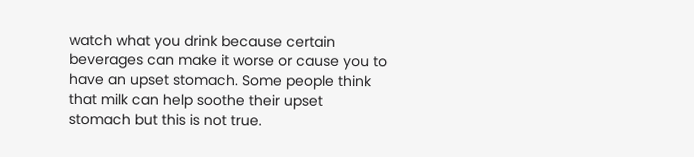watch what you drink because certain beverages can make it worse or cause you to have an upset stomach. Some people think that milk can help soothe their upset stomach but this is not true.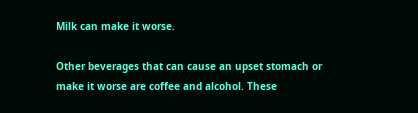Milk can make it worse.

Other beverages that can cause an upset stomach or make it worse are coffee and alcohol. These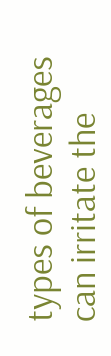types of beverages can irritate the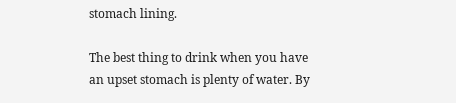stomach lining.

The best thing to drink when you have an upset stomach is plenty of water. By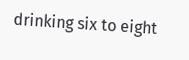drinking six to eight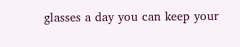glasses a day you can keep your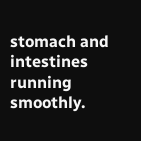stomach and intestines running smoothly.